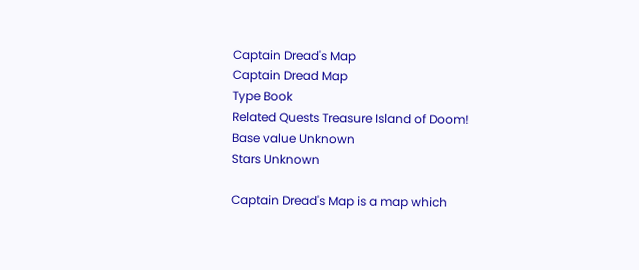Captain Dread's Map
Captain Dread Map
Type Book
Related Quests Treasure Island of Doom!
Base value Unknown
Stars Unknown

Captain Dread's Map is a map which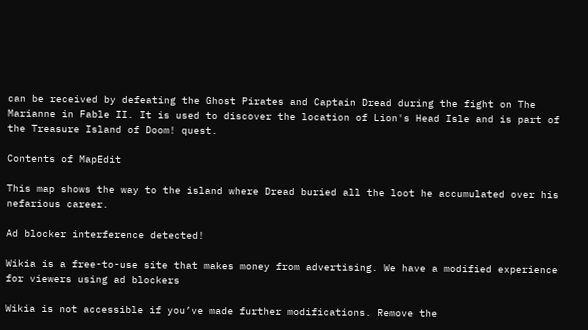can be received by defeating the Ghost Pirates and Captain Dread during the fight on The Marianne in Fable II. It is used to discover the location of Lion's Head Isle and is part of the Treasure Island of Doom! quest.

Contents of MapEdit

This map shows the way to the island where Dread buried all the loot he accumulated over his nefarious career.

Ad blocker interference detected!

Wikia is a free-to-use site that makes money from advertising. We have a modified experience for viewers using ad blockers

Wikia is not accessible if you’ve made further modifications. Remove the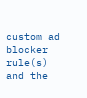custom ad blocker rule(s) and the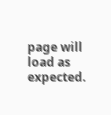page will load as expected.